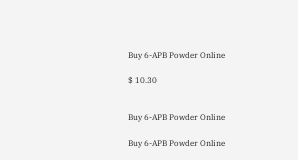Buy 6-APB Powder Online

$ 10.30


Buy 6-APB Powder Online

Buy 6-APB Powder Online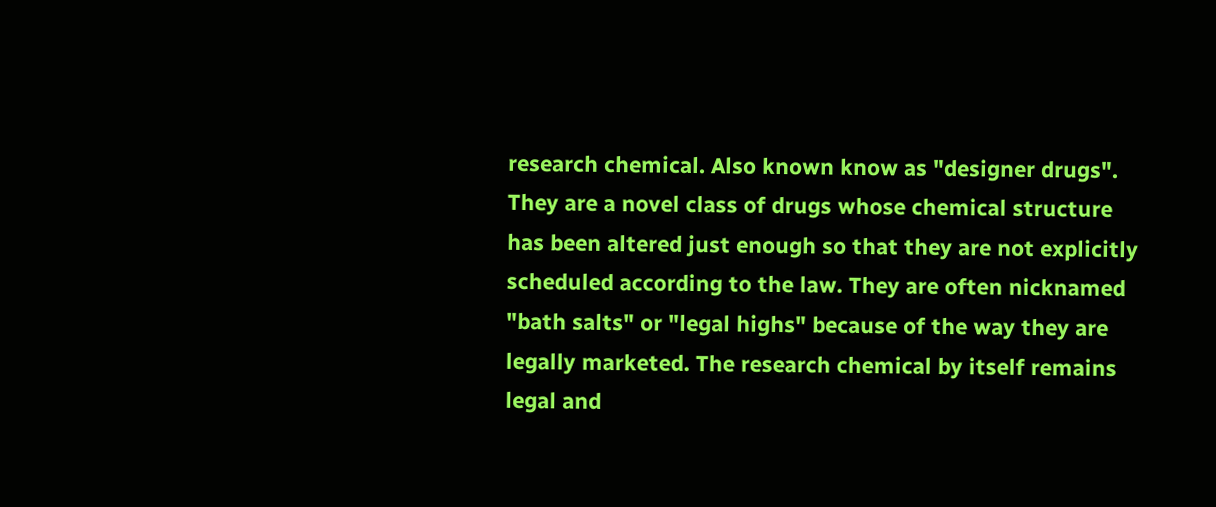research chemical. Also known know as "designer drugs". They are a novel class of drugs whose chemical structure has been altered just enough so that they are not explicitly scheduled according to the law. They are often nicknamed "bath salts" or "legal highs" because of the way they are legally marketed. The research chemical by itself remains legal and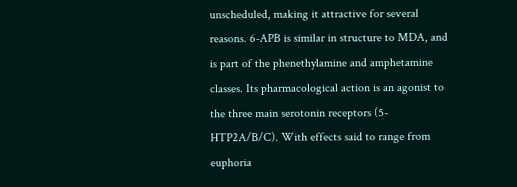unscheduled, making it attractive for several reasons. 6-APB is similar in structure to MDA, and is part of the phenethylamine and amphetamine classes. Its pharmacological action is an agonist to the three main serotonin receptors (5-HTP2A/B/C). With effects said to range from euphoria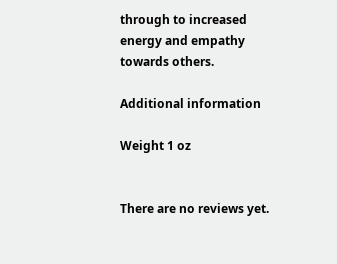through to increased energy and empathy towards others.

Additional information

Weight 1 oz


There are no reviews yet.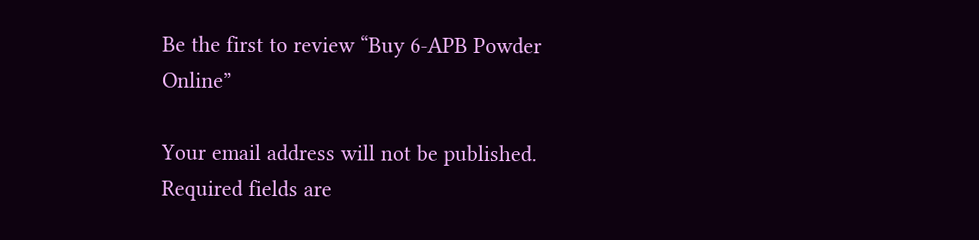Be the first to review “Buy 6-APB Powder Online”

Your email address will not be published. Required fields are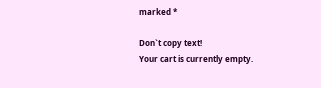marked *

Don`t copy text!
Your cart is currently empty.